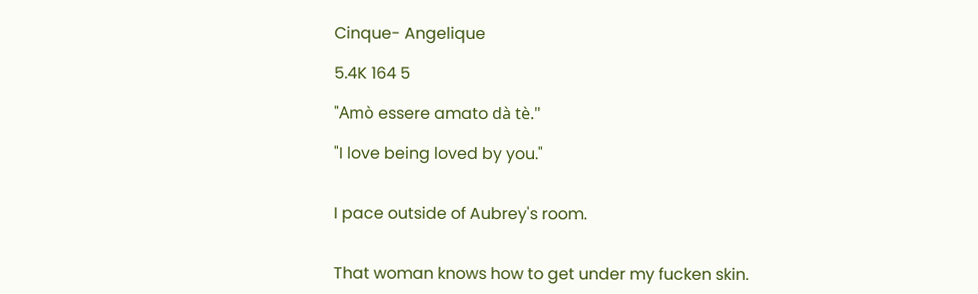Cinque- Angelique

5.4K 164 5

"Amò essere amato dà tè."

"I love being loved by you."


I pace outside of Aubrey's room.


That woman knows how to get under my fucken skin.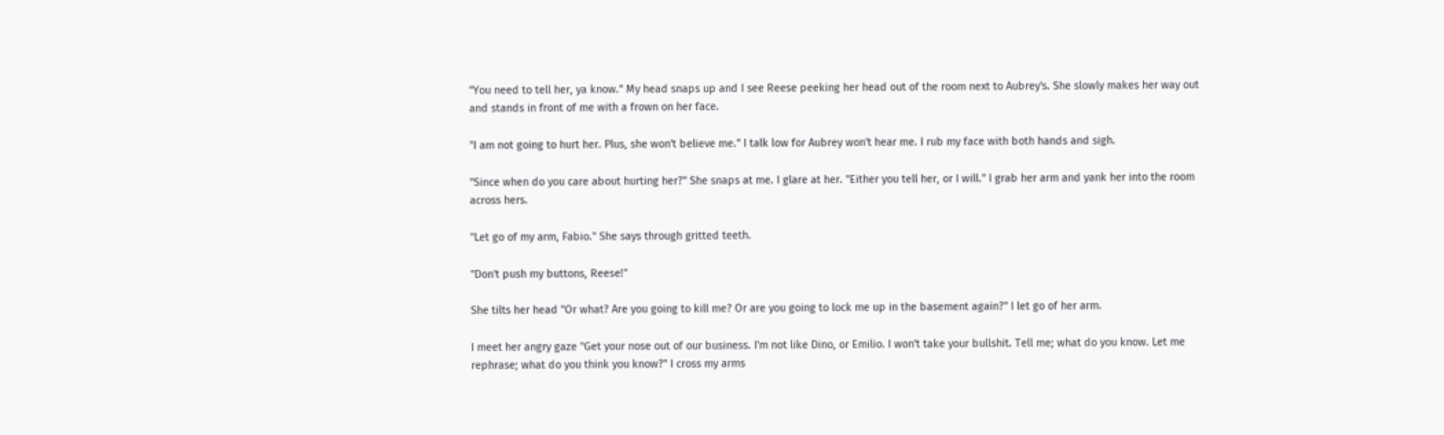"You need to tell her, ya know." My head snaps up and I see Reese peeking her head out of the room next to Aubrey's. She slowly makes her way out and stands in front of me with a frown on her face.

"I am not going to hurt her. Plus, she won't believe me." I talk low for Aubrey won't hear me. I rub my face with both hands and sigh.

"Since when do you care about hurting her?" She snaps at me. I glare at her. "Either you tell her, or I will." I grab her arm and yank her into the room across hers.

"Let go of my arm, Fabio." She says through gritted teeth.

"Don't push my buttons, Reese!"

She tilts her head "Or what? Are you going to kill me? Or are you going to lock me up in the basement again?" I let go of her arm.

I meet her angry gaze "Get your nose out of our business. I'm not like Dino, or Emilio. I won't take your bullshit. Tell me; what do you know. Let me rephrase; what do you think you know?" I cross my arms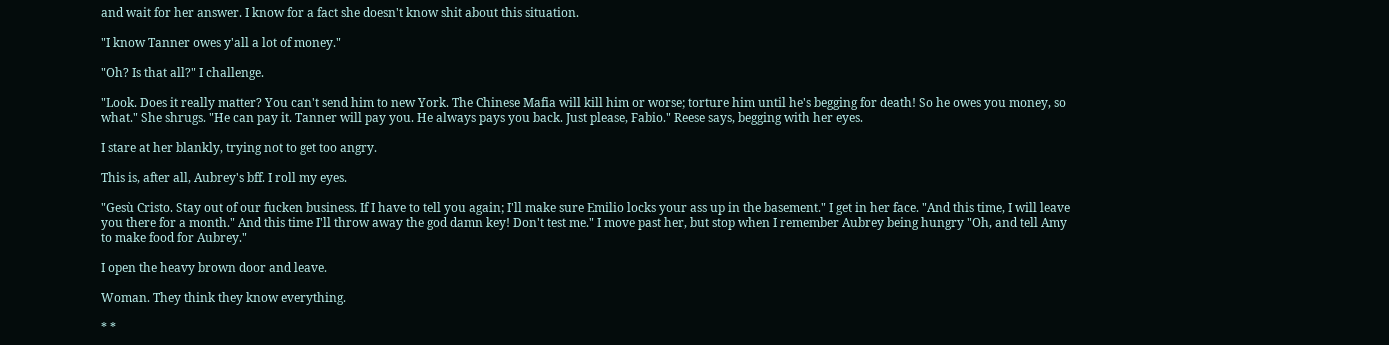and wait for her answer. I know for a fact she doesn't know shit about this situation.

"I know Tanner owes y'all a lot of money."

"Oh? Is that all?" I challenge.

"Look. Does it really matter? You can't send him to new York. The Chinese Mafia will kill him or worse; torture him until he's begging for death! So he owes you money, so what." She shrugs. "He can pay it. Tanner will pay you. He always pays you back. Just please, Fabio." Reese says, begging with her eyes.

I stare at her blankly, trying not to get too angry.

This is, after all, Aubrey's bff. I roll my eyes.

"Gesù Cristo. Stay out of our fucken business. If I have to tell you again; I'll make sure Emilio locks your ass up in the basement." I get in her face. "And this time, I will leave you there for a month." And this time I'll throw away the god damn key! Don't test me." I move past her, but stop when I remember Aubrey being hungry "Oh, and tell Amy to make food for Aubrey."

I open the heavy brown door and leave.

Woman. They think they know everything.

* *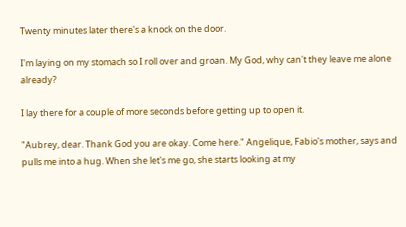Twenty minutes later there's a knock on the door.

I'm laying on my stomach so I roll over and groan. My God, why can't they leave me alone already?

I lay there for a couple of more seconds before getting up to open it.

"Aubrey, dear. Thank God you are okay. Come here." Angelique, Fabio's mother, says and pulls me into a hug. When she let's me go, she starts looking at my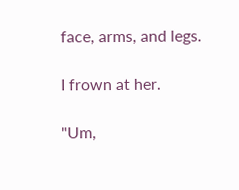face, arms, and legs.

I frown at her.

"Um,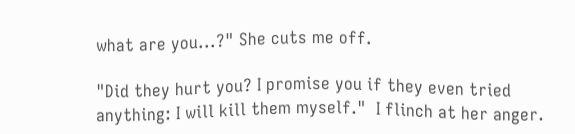what are you...?" She cuts me off.

"Did they hurt you? I promise you if they even tried anything: I will kill them myself."  I flinch at her anger.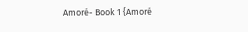Amoré- Book 1 {Amoré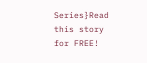Series}Read this story for FREE!